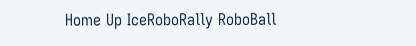Home Up IceRoboRally RoboBall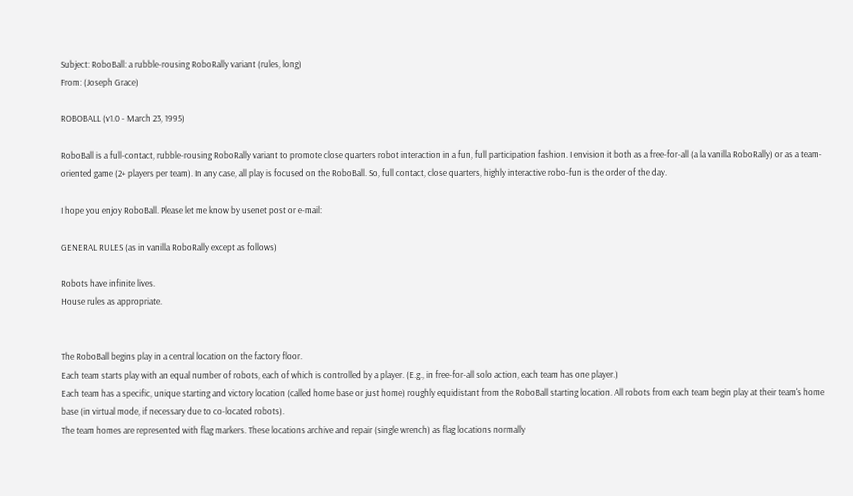Subject: RoboBall: a rubble-rousing RoboRally variant (rules, long)
From: (Joseph Grace)

ROBOBALL (v1.0 - March 23, 1995)

RoboBall is a full-contact, rubble-rousing RoboRally variant to promote close quarters robot interaction in a fun, full participation fashion. I envision it both as a free-for-all (a la vanilla RoboRally) or as a team-oriented game (2+ players per team). In any case, all play is focused on the RoboBall. So, full contact, close quarters, highly interactive robo-fun is the order of the day.

I hope you enjoy RoboBall. Please let me know by usenet post or e-mail:

GENERAL RULES (as in vanilla RoboRally except as follows)

Robots have infinite lives.
House rules as appropriate.


The RoboBall begins play in a central location on the factory floor.
Each team starts play with an equal number of robots, each of which is controlled by a player. (E.g., in free-for-all solo action, each team has one player.)
Each team has a specific, unique starting and victory location (called home base or just home) roughly equidistant from the RoboBall starting location. All robots from each team begin play at their team's home base (in virtual mode, if necessary due to co-located robots).
The team homes are represented with flag markers. These locations archive and repair (single wrench) as flag locations normally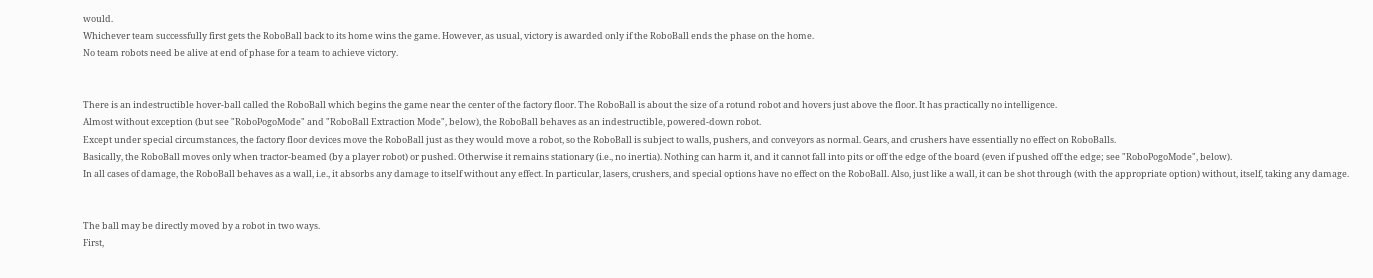would.
Whichever team successfully first gets the RoboBall back to its home wins the game. However, as usual, victory is awarded only if the RoboBall ends the phase on the home.
No team robots need be alive at end of phase for a team to achieve victory.


There is an indestructible hover-ball called the RoboBall which begins the game near the center of the factory floor. The RoboBall is about the size of a rotund robot and hovers just above the floor. It has practically no intelligence.
Almost without exception (but see "RoboPogoMode" and "RoboBall Extraction Mode", below), the RoboBall behaves as an indestructible, powered-down robot.
Except under special circumstances, the factory floor devices move the RoboBall just as they would move a robot, so the RoboBall is subject to walls, pushers, and conveyors as normal. Gears, and crushers have essentially no effect on RoboBalls.
Basically, the RoboBall moves only when tractor-beamed (by a player robot) or pushed. Otherwise it remains stationary (i.e., no inertia). Nothing can harm it, and it cannot fall into pits or off the edge of the board (even if pushed off the edge; see "RoboPogoMode", below).
In all cases of damage, the RoboBall behaves as a wall, i.e., it absorbs any damage to itself without any effect. In particular, lasers, crushers, and special options have no effect on the RoboBall. Also, just like a wall, it can be shot through (with the appropriate option) without, itself, taking any damage.


The ball may be directly moved by a robot in two ways.
First,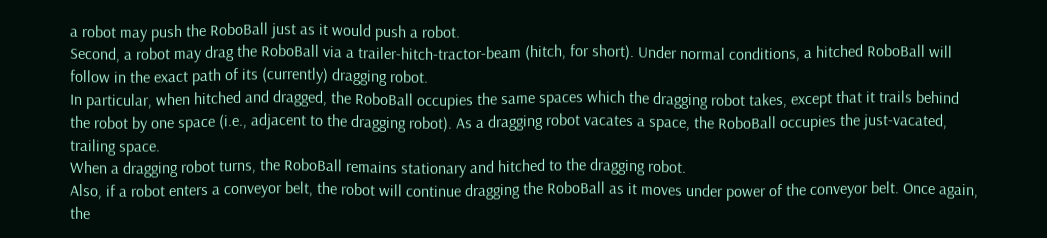a robot may push the RoboBall just as it would push a robot.
Second, a robot may drag the RoboBall via a trailer-hitch-tractor-beam (hitch, for short). Under normal conditions, a hitched RoboBall will follow in the exact path of its (currently) dragging robot.
In particular, when hitched and dragged, the RoboBall occupies the same spaces which the dragging robot takes, except that it trails behind the robot by one space (i.e., adjacent to the dragging robot). As a dragging robot vacates a space, the RoboBall occupies the just-vacated, trailing space.
When a dragging robot turns, the RoboBall remains stationary and hitched to the dragging robot.
Also, if a robot enters a conveyor belt, the robot will continue dragging the RoboBall as it moves under power of the conveyor belt. Once again, the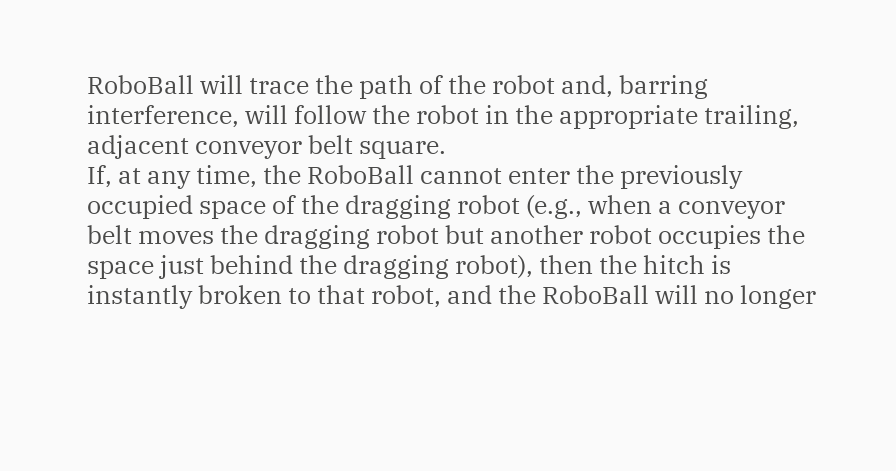RoboBall will trace the path of the robot and, barring interference, will follow the robot in the appropriate trailing, adjacent conveyor belt square.
If, at any time, the RoboBall cannot enter the previously occupied space of the dragging robot (e.g., when a conveyor belt moves the dragging robot but another robot occupies the space just behind the dragging robot), then the hitch is instantly broken to that robot, and the RoboBall will no longer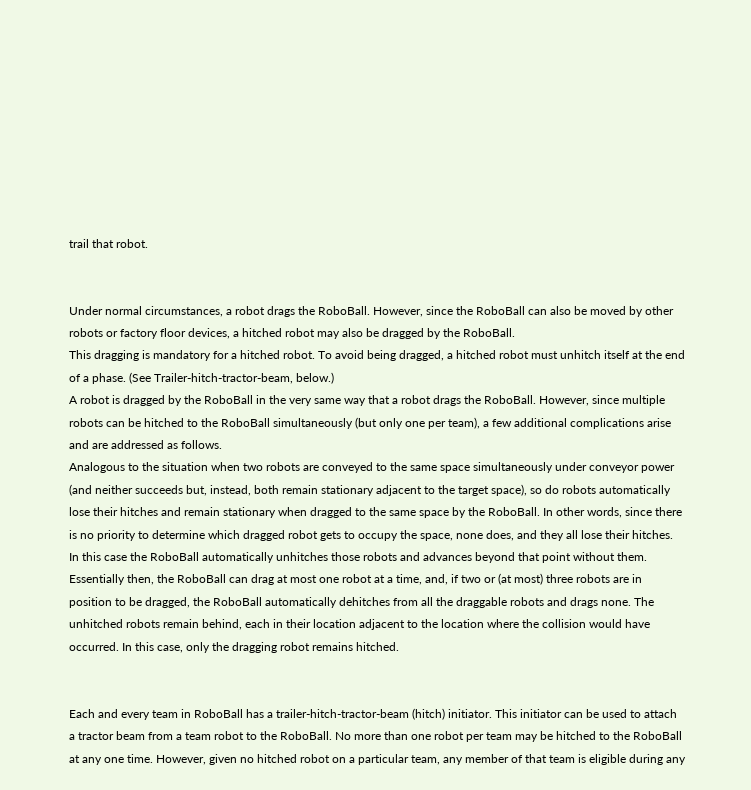trail that robot.


Under normal circumstances, a robot drags the RoboBall. However, since the RoboBall can also be moved by other robots or factory floor devices, a hitched robot may also be dragged by the RoboBall.
This dragging is mandatory for a hitched robot. To avoid being dragged, a hitched robot must unhitch itself at the end of a phase. (See Trailer-hitch-tractor-beam, below.)
A robot is dragged by the RoboBall in the very same way that a robot drags the RoboBall. However, since multiple robots can be hitched to the RoboBall simultaneously (but only one per team), a few additional complications arise and are addressed as follows.
Analogous to the situation when two robots are conveyed to the same space simultaneously under conveyor power (and neither succeeds but, instead, both remain stationary adjacent to the target space), so do robots automatically lose their hitches and remain stationary when dragged to the same space by the RoboBall. In other words, since there is no priority to determine which dragged robot gets to occupy the space, none does, and they all lose their hitches. In this case the RoboBall automatically unhitches those robots and advances beyond that point without them.
Essentially then, the RoboBall can drag at most one robot at a time, and, if two or (at most) three robots are in position to be dragged, the RoboBall automatically dehitches from all the draggable robots and drags none. The unhitched robots remain behind, each in their location adjacent to the location where the collision would have occurred. In this case, only the dragging robot remains hitched.


Each and every team in RoboBall has a trailer-hitch-tractor-beam (hitch) initiator. This initiator can be used to attach a tractor beam from a team robot to the RoboBall. No more than one robot per team may be hitched to the RoboBall at any one time. However, given no hitched robot on a particular team, any member of that team is eligible during any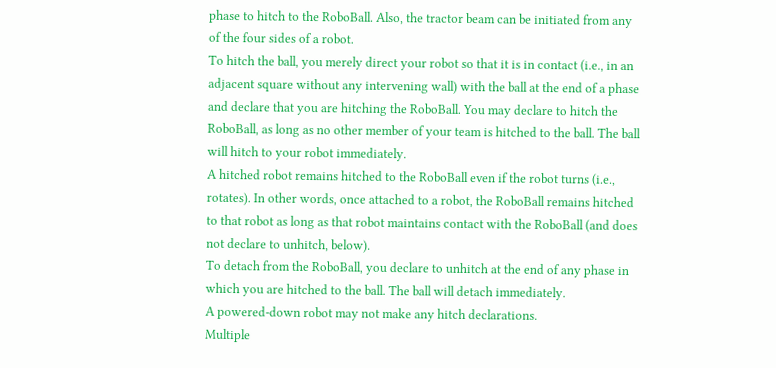phase to hitch to the RoboBall. Also, the tractor beam can be initiated from any of the four sides of a robot.
To hitch the ball, you merely direct your robot so that it is in contact (i.e., in an adjacent square without any intervening wall) with the ball at the end of a phase and declare that you are hitching the RoboBall. You may declare to hitch the RoboBall, as long as no other member of your team is hitched to the ball. The ball will hitch to your robot immediately.
A hitched robot remains hitched to the RoboBall even if the robot turns (i.e., rotates). In other words, once attached to a robot, the RoboBall remains hitched to that robot as long as that robot maintains contact with the RoboBall (and does not declare to unhitch, below).
To detach from the RoboBall, you declare to unhitch at the end of any phase in which you are hitched to the ball. The ball will detach immediately.
A powered-down robot may not make any hitch declarations.
Multiple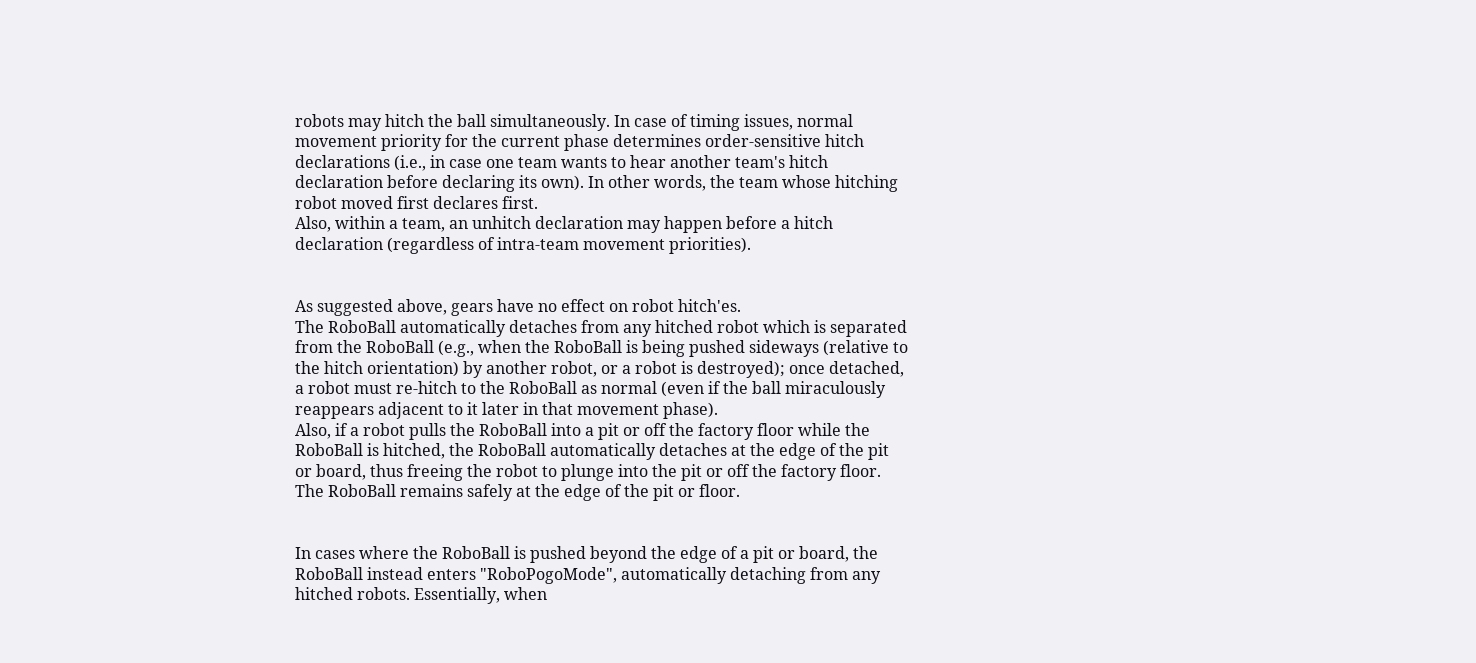robots may hitch the ball simultaneously. In case of timing issues, normal movement priority for the current phase determines order-sensitive hitch declarations (i.e., in case one team wants to hear another team's hitch declaration before declaring its own). In other words, the team whose hitching robot moved first declares first.
Also, within a team, an unhitch declaration may happen before a hitch declaration (regardless of intra-team movement priorities).


As suggested above, gears have no effect on robot hitch'es.
The RoboBall automatically detaches from any hitched robot which is separated from the RoboBall (e.g., when the RoboBall is being pushed sideways (relative to the hitch orientation) by another robot, or a robot is destroyed); once detached, a robot must re-hitch to the RoboBall as normal (even if the ball miraculously reappears adjacent to it later in that movement phase).
Also, if a robot pulls the RoboBall into a pit or off the factory floor while the RoboBall is hitched, the RoboBall automatically detaches at the edge of the pit or board, thus freeing the robot to plunge into the pit or off the factory floor. The RoboBall remains safely at the edge of the pit or floor.


In cases where the RoboBall is pushed beyond the edge of a pit or board, the RoboBall instead enters "RoboPogoMode", automatically detaching from any hitched robots. Essentially, when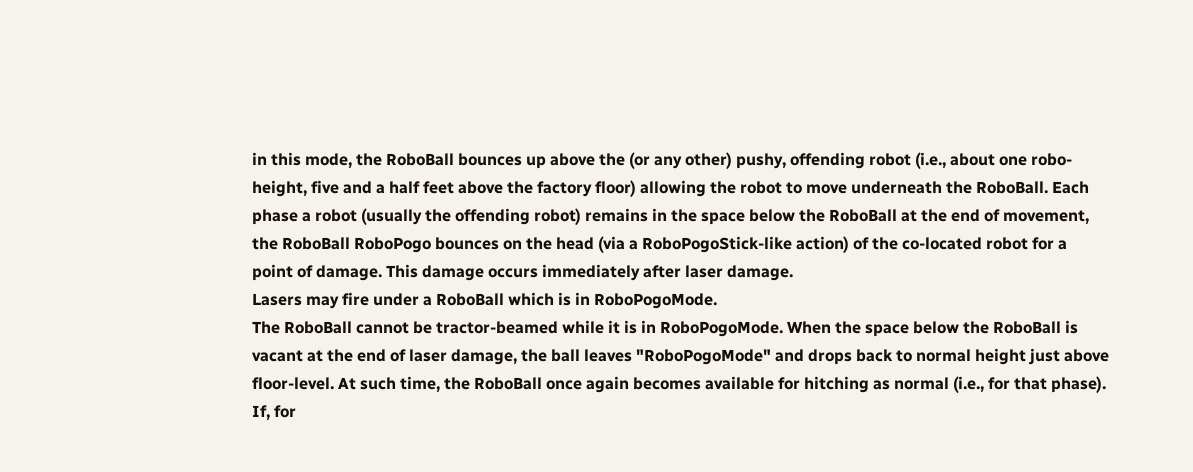in this mode, the RoboBall bounces up above the (or any other) pushy, offending robot (i.e., about one robo-height, five and a half feet above the factory floor) allowing the robot to move underneath the RoboBall. Each phase a robot (usually the offending robot) remains in the space below the RoboBall at the end of movement, the RoboBall RoboPogo bounces on the head (via a RoboPogoStick-like action) of the co-located robot for a point of damage. This damage occurs immediately after laser damage.
Lasers may fire under a RoboBall which is in RoboPogoMode.
The RoboBall cannot be tractor-beamed while it is in RoboPogoMode. When the space below the RoboBall is vacant at the end of laser damage, the ball leaves "RoboPogoMode" and drops back to normal height just above floor-level. At such time, the RoboBall once again becomes available for hitching as normal (i.e., for that phase).
If, for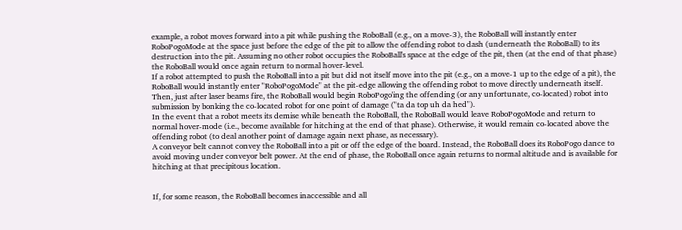example, a robot moves forward into a pit while pushing the RoboBall (e.g., on a move-3), the RoboBall will instantly enter RoboPogoMode at the space just before the edge of the pit to allow the offending robot to dash (underneath the RoboBall) to its destruction into the pit. Assuming no other robot occupies the RoboBall's space at the edge of the pit, then (at the end of that phase) the RoboBall would once again return to normal hover-level.
If a robot attempted to push the RoboBall into a pit but did not itself move into the pit (e.g., on a move-1 up to the edge of a pit), the RoboBall would instantly enter "RoboPogoMode" at the pit-edge allowing the offending robot to move directly underneath itself. Then, just after laser beams fire, the RoboBall would begin RoboPogo'ing the offending (or any unfortunate, co-located) robot into submission by bonking the co-located robot for one point of damage ("ta da top uh da hed").
In the event that a robot meets its demise while beneath the RoboBall, the RoboBall would leave RoboPogoMode and return to normal hover-mode (i.e., become available for hitching at the end of that phase). Otherwise, it would remain co-located above the offending robot (to deal another point of damage again next phase, as necessary).
A conveyor belt cannot convey the RoboBall into a pit or off the edge of the board. Instead, the RoboBall does its RoboPogo dance to avoid moving under conveyor belt power. At the end of phase, the RoboBall once again returns to normal altitude and is available for hitching at that precipitous location.


If, for some reason, the RoboBall becomes inaccessible and all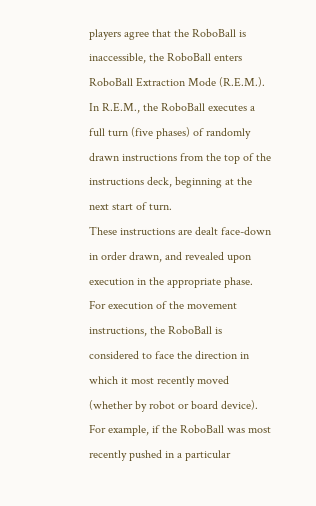players agree that the RoboBall is inaccessible, the RoboBall enters RoboBall Extraction Mode (R.E.M.). In R.E.M., the RoboBall executes a full turn (five phases) of randomly drawn instructions from the top of the instructions deck, beginning at the next start of turn.
These instructions are dealt face-down in order drawn, and revealed upon execution in the appropriate phase.
For execution of the movement instructions, the RoboBall is considered to face the direction in which it most recently moved (whether by robot or board device). For example, if the RoboBall was most recently pushed in a particular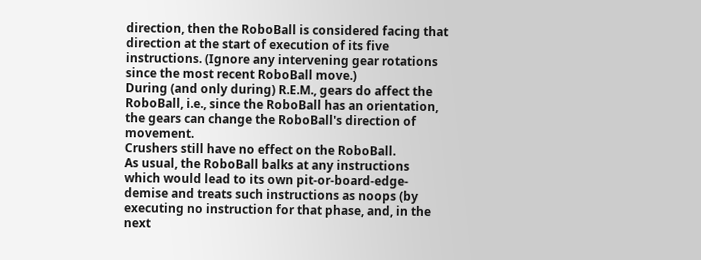direction, then the RoboBall is considered facing that direction at the start of execution of its five instructions. (Ignore any intervening gear rotations since the most recent RoboBall move.)
During (and only during) R.E.M., gears do affect the RoboBall, i.e., since the RoboBall has an orientation, the gears can change the RoboBall's direction of movement.
Crushers still have no effect on the RoboBall.
As usual, the RoboBall balks at any instructions which would lead to its own pit-or-board-edge-demise and treats such instructions as noops (by executing no instruction for that phase, and, in the next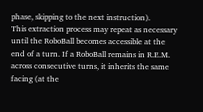phase, skipping to the next instruction).
This extraction process may repeat as necessary until the RoboBall becomes accessible at the end of a turn. If a RoboBall remains in R.E.M. across consecutive turns, it inherits the same facing (at the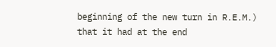beginning of the new turn in R.E.M.) that it had at the end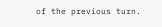of the previous turn.